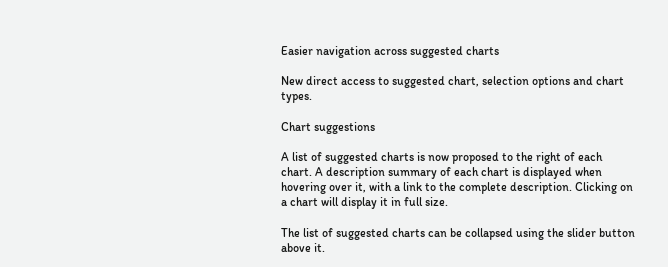Easier navigation across suggested charts

New direct access to suggested chart, selection options and chart types.

Chart suggestions

A list of suggested charts is now proposed to the right of each chart. A description summary of each chart is displayed when hovering over it, with a link to the complete description. Clicking on a chart will display it in full size.

The list of suggested charts can be collapsed using the slider button above it.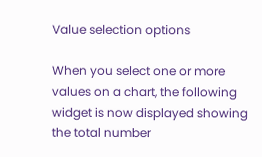Value selection options

When you select one or more values on a chart, the following widget is now displayed showing the total number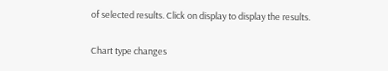of selected results. Click on display to display the results.

Chart type changes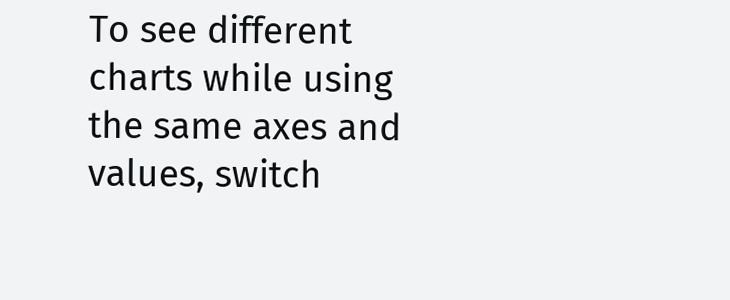To see different charts while using the same axes and values, switch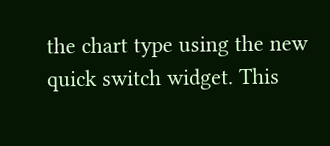the chart type using the new quick switch widget. This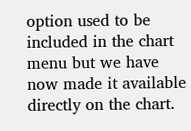option used to be included in the chart menu but we have now made it available directly on the chart.